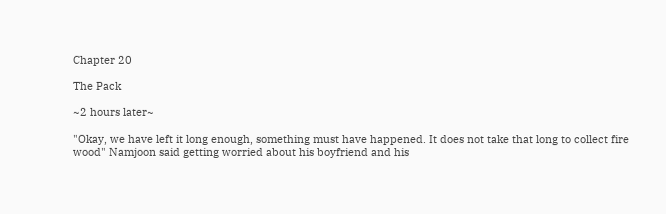Chapter 20

The Pack

~2 hours later~

"Okay, we have left it long enough, something must have happened. It does not take that long to collect fire wood" Namjoon said getting worried about his boyfriend and his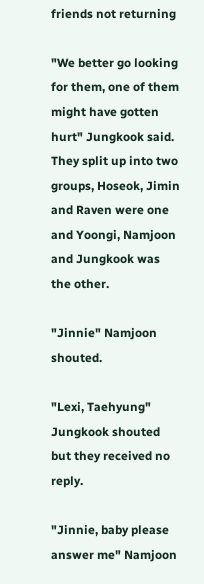friends not returning

"We better go looking for them, one of them might have gotten hurt" Jungkook said. They split up into two groups, Hoseok, Jimin and Raven were one and Yoongi, Namjoon and Jungkook was the other.

"Jinnie" Namjoon shouted.

"Lexi, Taehyung" Jungkook shouted but they received no reply.

"Jinnie, baby please answer me" Namjoon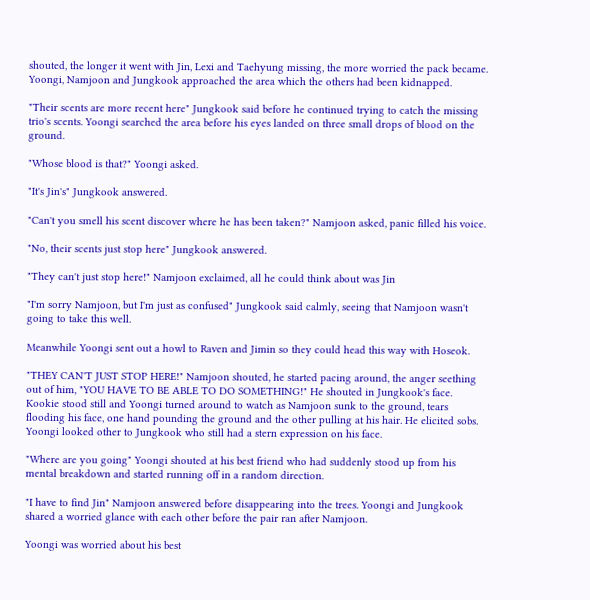shouted, the longer it went with Jin, Lexi and Taehyung missing, the more worried the pack became. Yoongi, Namjoon and Jungkook approached the area which the others had been kidnapped.

"Their scents are more recent here" Jungkook said before he continued trying to catch the missing trio's scents. Yoongi searched the area before his eyes landed on three small drops of blood on the ground.

"Whose blood is that?" Yoongi asked.

"It's Jin's" Jungkook answered.

"Can't you smell his scent discover where he has been taken?" Namjoon asked, panic filled his voice.

"No, their scents just stop here" Jungkook answered.

"They can't just stop here!" Namjoon exclaimed, all he could think about was Jin

"I'm sorry Namjoon, but I'm just as confused" Jungkook said calmly, seeing that Namjoon wasn't going to take this well.

Meanwhile Yoongi sent out a howl to Raven and Jimin so they could head this way with Hoseok.

"THEY CAN'T JUST STOP HERE!" Namjoon shouted, he started pacing around, the anger seething out of him, "YOU HAVE TO BE ABLE TO DO SOMETHING!" He shouted in Jungkook's face. Kookie stood still and Yoongi turned around to watch as Namjoon sunk to the ground, tears flooding his face, one hand pounding the ground and the other pulling at his hair. He elicited sobs. Yoongi looked other to Jungkook who still had a stern expression on his face.

"Where are you going" Yoongi shouted at his best friend who had suddenly stood up from his mental breakdown and started running off in a random direction.

"I have to find Jin" Namjoon answered before disappearing into the trees. Yoongi and Jungkook shared a worried glance with each other before the pair ran after Namjoon.

Yoongi was worried about his best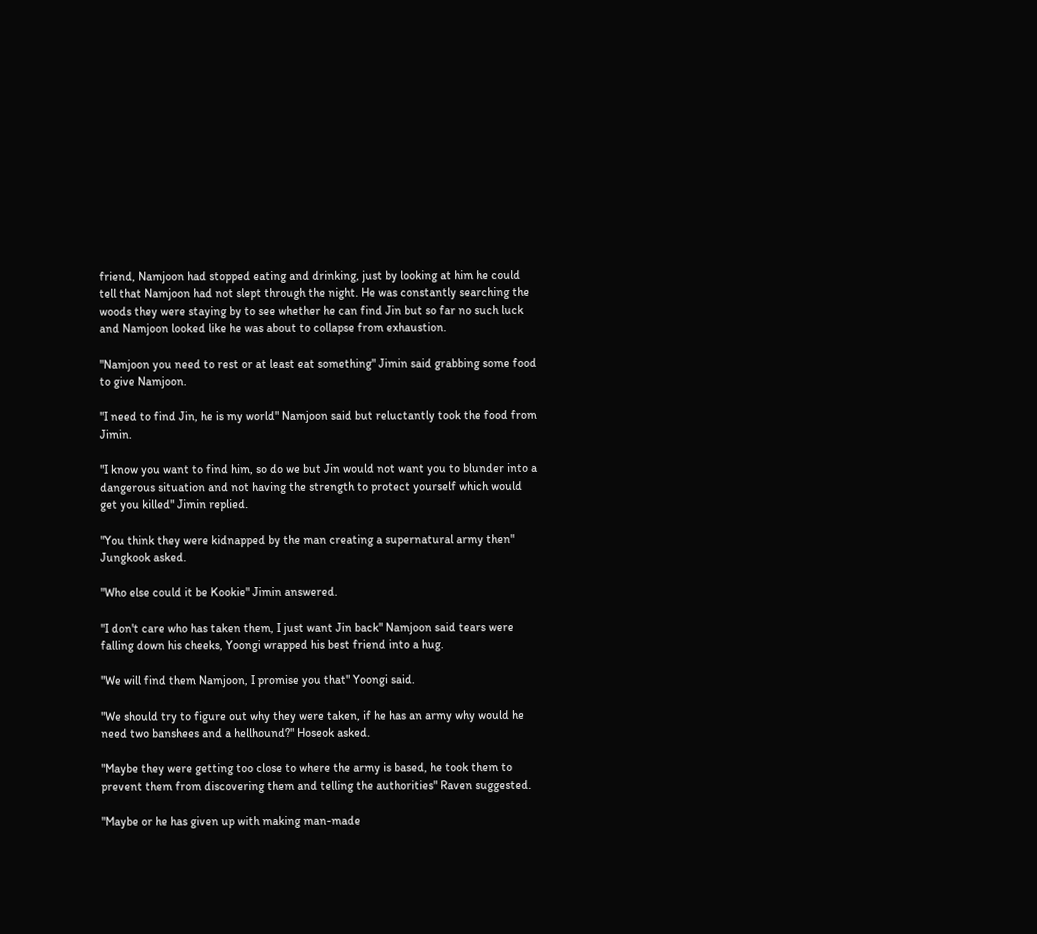friend, Namjoon had stopped eating and drinking, just by looking at him he could tell that Namjoon had not slept through the night. He was constantly searching the woods they were staying by to see whether he can find Jin but so far no such luck and Namjoon looked like he was about to collapse from exhaustion.

"Namjoon you need to rest or at least eat something" Jimin said grabbing some food to give Namjoon.

"I need to find Jin, he is my world" Namjoon said but reluctantly took the food from Jimin.

"I know you want to find him, so do we but Jin would not want you to blunder into a dangerous situation and not having the strength to protect yourself which would get you killed" Jimin replied.

"You think they were kidnapped by the man creating a supernatural army then" Jungkook asked.

"Who else could it be Kookie" Jimin answered.

"I don't care who has taken them, I just want Jin back" Namjoon said tears were falling down his cheeks, Yoongi wrapped his best friend into a hug.

"We will find them Namjoon, I promise you that" Yoongi said.

"We should try to figure out why they were taken, if he has an army why would he need two banshees and a hellhound?" Hoseok asked.

"Maybe they were getting too close to where the army is based, he took them to prevent them from discovering them and telling the authorities" Raven suggested.

"Maybe or he has given up with making man-made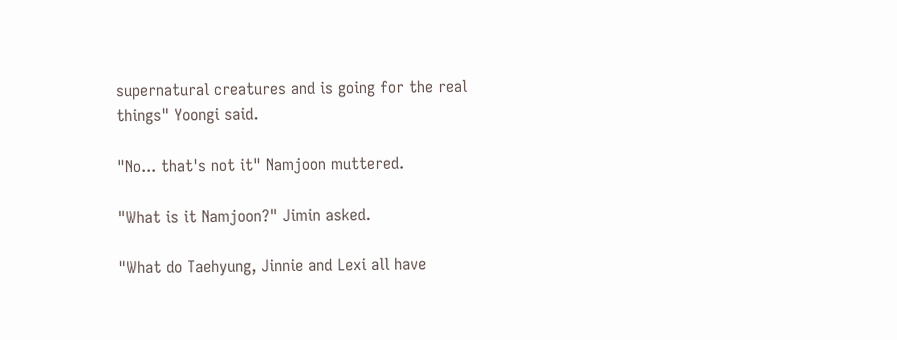supernatural creatures and is going for the real things" Yoongi said.

"No... that's not it" Namjoon muttered.

"What is it Namjoon?" Jimin asked.

"What do Taehyung, Jinnie and Lexi all have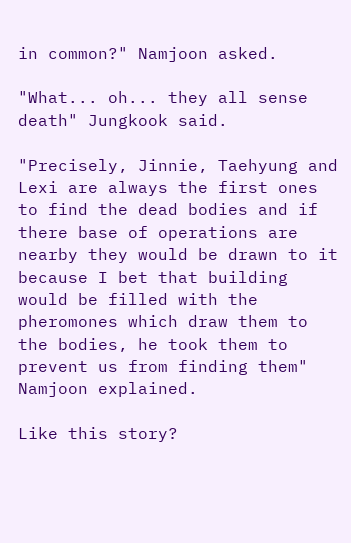in common?" Namjoon asked.

"What... oh... they all sense death" Jungkook said.

"Precisely, Jinnie, Taehyung and Lexi are always the first ones to find the dead bodies and if there base of operations are nearby they would be drawn to it because I bet that building would be filled with the pheromones which draw them to the bodies, he took them to prevent us from finding them" Namjoon explained.

Like this story?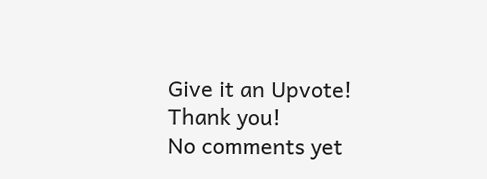Give it an Upvote!
Thank you!
No comments yet